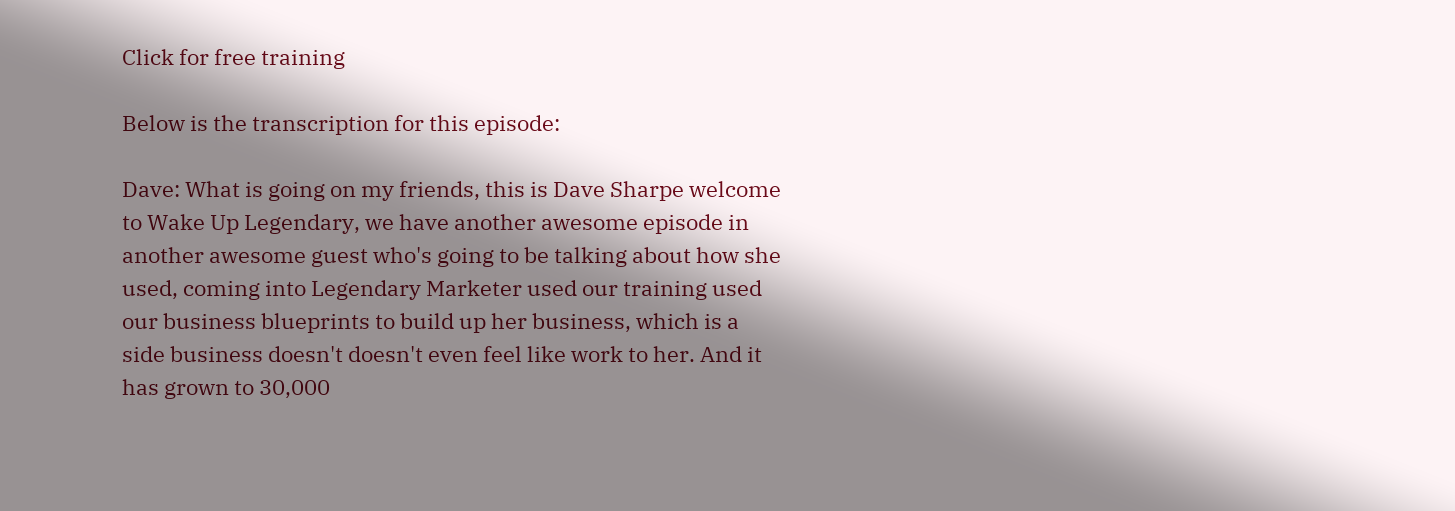Click for free training

Below is the transcription for this episode:

Dave: What is going on my friends, this is Dave Sharpe welcome to Wake Up Legendary, we have another awesome episode in another awesome guest who's going to be talking about how she used, coming into Legendary Marketer used our training used our business blueprints to build up her business, which is a side business doesn't doesn't even feel like work to her. And it has grown to 30,000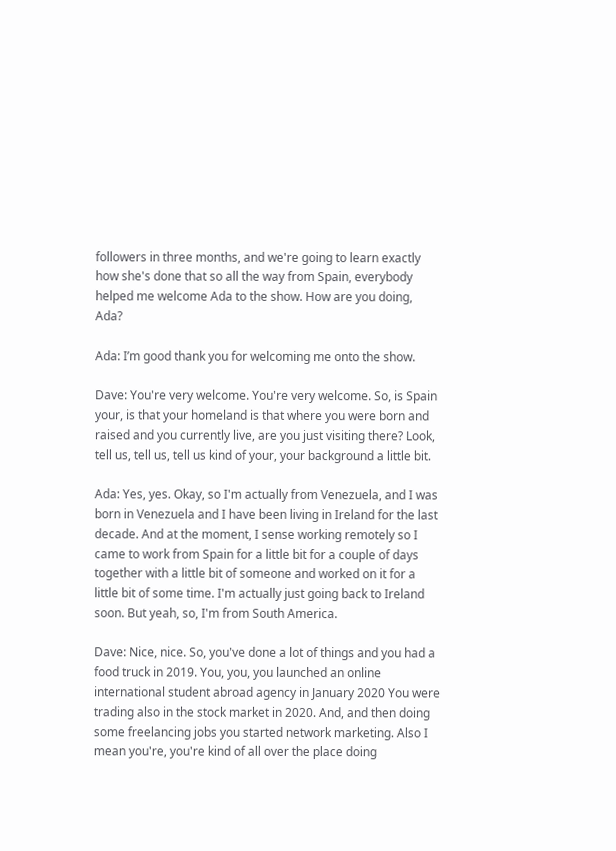followers in three months, and we're going to learn exactly how she's done that so all the way from Spain, everybody helped me welcome Ada to the show. How are you doing, Ada?

Ada: I’m good thank you for welcoming me onto the show.

Dave: You're very welcome. You're very welcome. So, is Spain your, is that your homeland is that where you were born and raised and you currently live, are you just visiting there? Look, tell us, tell us, tell us kind of your, your background a little bit.

Ada: Yes, yes. Okay, so I'm actually from Venezuela, and I was born in Venezuela and I have been living in Ireland for the last decade. And at the moment, I sense working remotely so I came to work from Spain for a little bit for a couple of days together with a little bit of someone and worked on it for a little bit of some time. I'm actually just going back to Ireland soon. But yeah, so, I'm from South America.

Dave: Nice, nice. So, you've done a lot of things and you had a food truck in 2019. You, you, you launched an online international student abroad agency in January 2020 You were trading also in the stock market in 2020. And, and then doing some freelancing jobs you started network marketing. Also I mean you're, you're kind of all over the place doing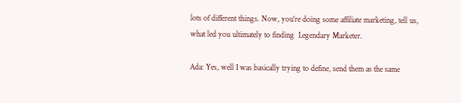lots of different things. Now, you're doing some affiliate marketing, tell us, what led you ultimately to finding  Legendary Marketer.

Ada: Yes, well I was basically trying to define, send them as the same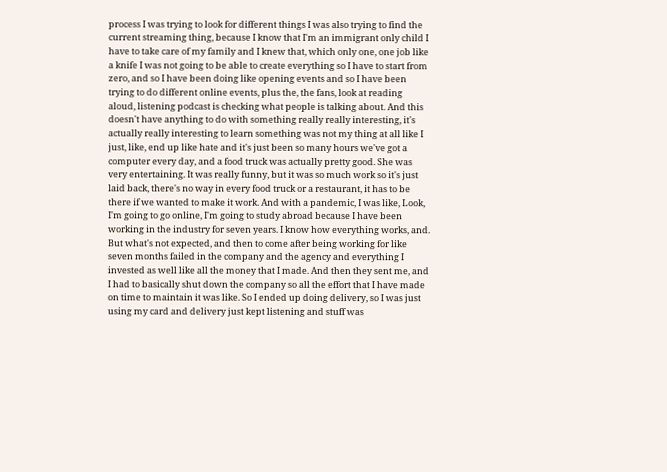process I was trying to look for different things I was also trying to find the current streaming thing, because I know that I'm an immigrant only child I have to take care of my family and I knew that, which only one, one job like a knife I was not going to be able to create everything so I have to start from zero, and so I have been doing like opening events and so I have been trying to do different online events, plus the, the fans, look at reading aloud, listening podcast is checking what people is talking about. And this doesn't have anything to do with something really really interesting, it's actually really interesting to learn something was not my thing at all like I just, like, end up like hate and it's just been so many hours we've got a computer every day, and a food truck was actually pretty good. She was very entertaining. It was really funny, but it was so much work so it's just laid back, there's no way in every food truck or a restaurant, it has to be there if we wanted to make it work. And with a pandemic, I was like, Look, I'm going to go online, I'm going to study abroad because I have been working in the industry for seven years. I know how everything works, and. But what's not expected, and then to come after being working for like seven months failed in the company and the agency and everything I invested as well like all the money that I made. And then they sent me, and I had to basically shut down the company so all the effort that I have made on time to maintain it was like. So I ended up doing delivery, so I was just using my card and delivery just kept listening and stuff was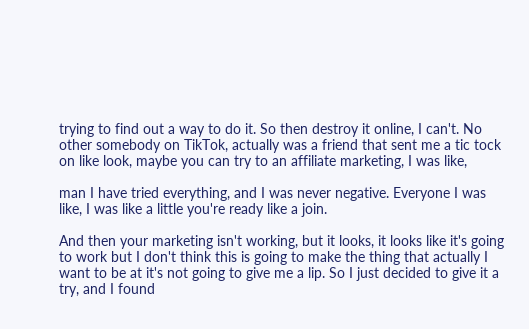trying to find out a way to do it. So then destroy it online, I can't. No other somebody on TikTok, actually was a friend that sent me a tic tock on like look, maybe you can try to an affiliate marketing, I was like,

man I have tried everything, and I was never negative. Everyone I was like, I was like a little you're ready like a join.

And then your marketing isn't working, but it looks, it looks like it's going to work but I don't think this is going to make the thing that actually I want to be at it's not going to give me a lip. So I just decided to give it a try, and I found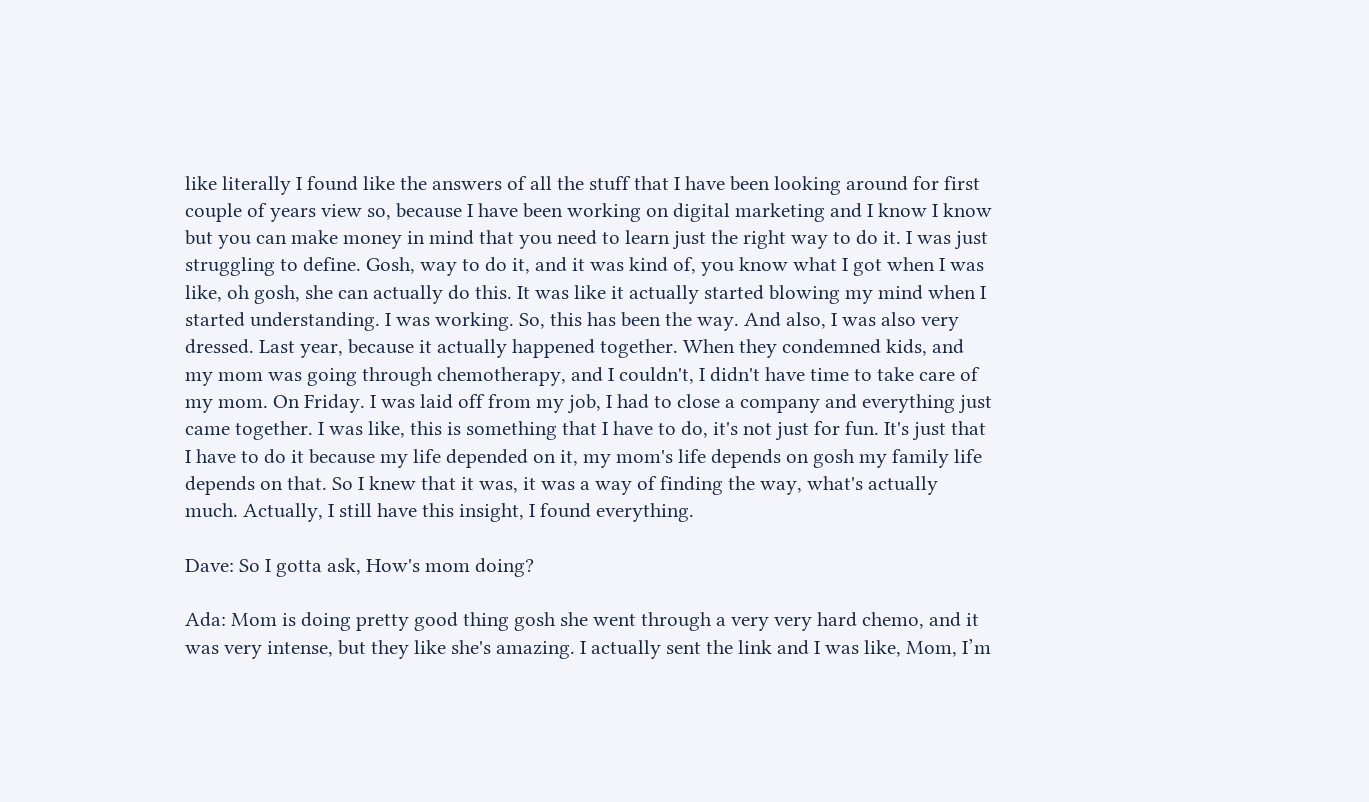like literally I found like the answers of all the stuff that I have been looking around for first couple of years view so, because I have been working on digital marketing and I know I know but you can make money in mind that you need to learn just the right way to do it. I was just struggling to define. Gosh, way to do it, and it was kind of, you know what I got when I was like, oh gosh, she can actually do this. It was like it actually started blowing my mind when I started understanding. I was working. So, this has been the way. And also, I was also very dressed. Last year, because it actually happened together. When they condemned kids, and my mom was going through chemotherapy, and I couldn't, I didn't have time to take care of my mom. On Friday. I was laid off from my job, I had to close a company and everything just came together. I was like, this is something that I have to do, it's not just for fun. It's just that I have to do it because my life depended on it, my mom's life depends on gosh my family life depends on that. So I knew that it was, it was a way of finding the way, what's actually much. Actually, I still have this insight, I found everything.

Dave: So I gotta ask, How's mom doing?

Ada: Mom is doing pretty good thing gosh she went through a very very hard chemo, and it was very intense, but they like she's amazing. I actually sent the link and I was like, Mom, I’m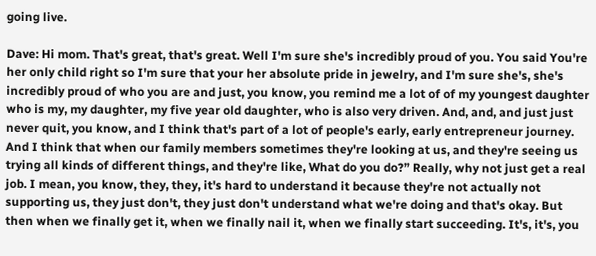going live.

Dave: Hi mom. That's great, that's great. Well I'm sure she's incredibly proud of you. You said You're her only child right so I'm sure that your her absolute pride in jewelry, and I'm sure she's, she's incredibly proud of who you are and just, you know, you remind me a lot of of my youngest daughter who is my, my daughter, my five year old daughter, who is also very driven. And, and, and just just never quit, you know, and I think that's part of a lot of people's early, early entrepreneur journey. And I think that when our family members sometimes they're looking at us, and they're seeing us trying all kinds of different things, and they're like, What do you do?” Really, why not just get a real job. I mean, you know, they, they, it's hard to understand it because they're not actually not supporting us, they just don't, they just don't understand what we're doing and that's okay. But then when we finally get it, when we finally nail it, when we finally start succeeding. It's, it's, you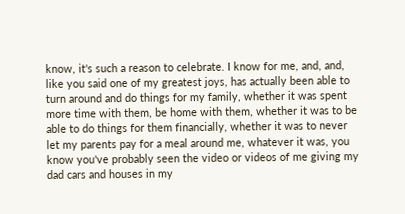know, it's such a reason to celebrate. I know for me, and, and, like you said one of my greatest joys, has actually been able to turn around and do things for my family, whether it was spent more time with them, be home with them, whether it was to be able to do things for them financially, whether it was to never let my parents pay for a meal around me, whatever it was, you know you've probably seen the video or videos of me giving my dad cars and houses in my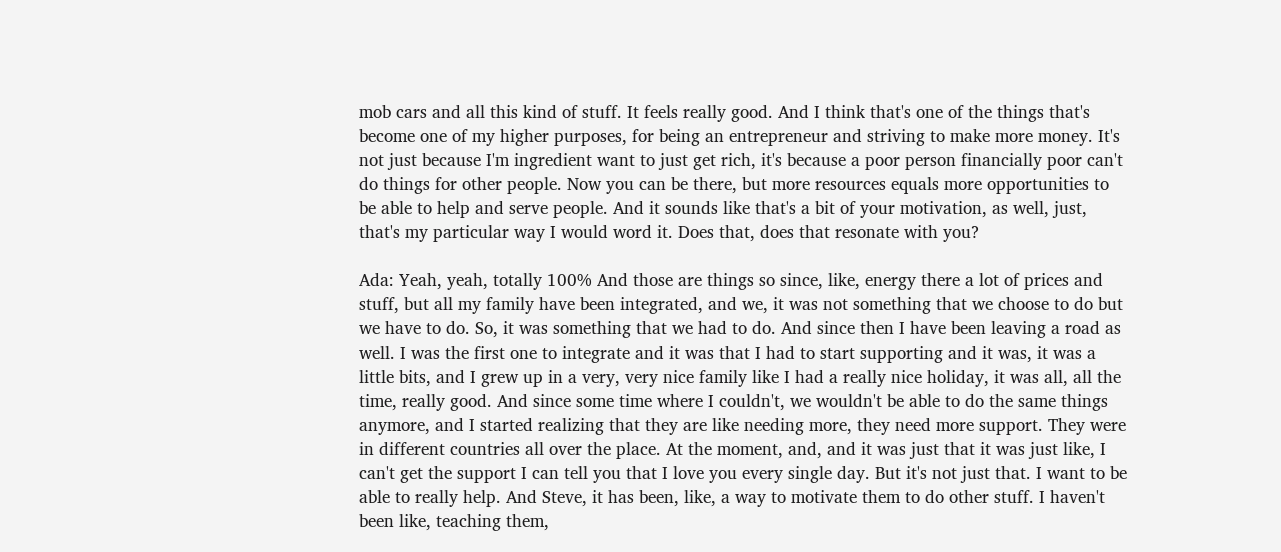mob cars and all this kind of stuff. It feels really good. And I think that's one of the things that's become one of my higher purposes, for being an entrepreneur and striving to make more money. It's not just because I'm ingredient want to just get rich, it's because a poor person financially poor can't do things for other people. Now you can be there, but more resources equals more opportunities to be able to help and serve people. And it sounds like that's a bit of your motivation, as well, just, that's my particular way I would word it. Does that, does that resonate with you?

Ada: Yeah, yeah, totally 100% And those are things so since, like, energy there a lot of prices and stuff, but all my family have been integrated, and we, it was not something that we choose to do but we have to do. So, it was something that we had to do. And since then I have been leaving a road as well. I was the first one to integrate and it was that I had to start supporting and it was, it was a little bits, and I grew up in a very, very nice family like I had a really nice holiday, it was all, all the time, really good. And since some time where I couldn't, we wouldn't be able to do the same things anymore, and I started realizing that they are like needing more, they need more support. They were in different countries all over the place. At the moment, and, and it was just that it was just like, I can't get the support I can tell you that I love you every single day. But it's not just that. I want to be able to really help. And Steve, it has been, like, a way to motivate them to do other stuff. I haven't been like, teaching them,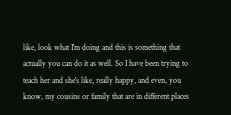like, look what I'm doing and this is something that actually you can do it as well. So I have been trying to teach her and she's like, really happy, and even, you know, my cousins or family that are in different places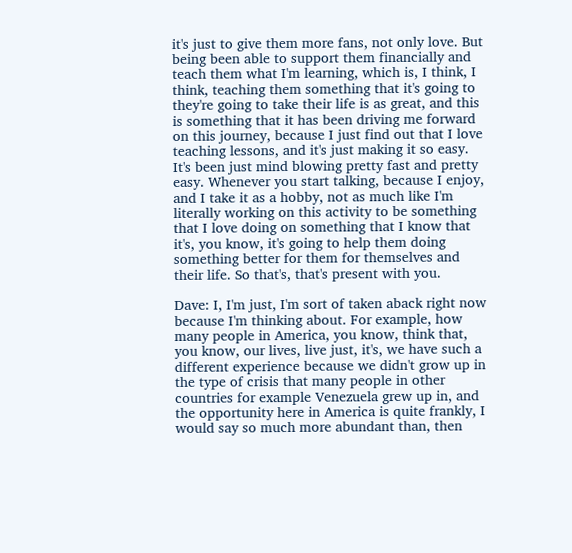it's just to give them more fans, not only love. But being been able to support them financially and teach them what I'm learning, which is, I think, I think, teaching them something that it's going to they're going to take their life is as great, and this is something that it has been driving me forward on this journey, because I just find out that I love teaching lessons, and it's just making it so easy. It's been just mind blowing pretty fast and pretty easy. Whenever you start talking, because I enjoy, and I take it as a hobby, not as much like I'm literally working on this activity to be something that I love doing on something that I know that it's, you know, it's going to help them doing something better for them for themselves and their life. So that's, that's present with you.

Dave: I, I'm just, I'm sort of taken aback right now because I'm thinking about. For example, how many people in America, you know, think that, you know, our lives, live just, it's, we have such a different experience because we didn't grow up in the type of crisis that many people in other countries for example Venezuela grew up in, and the opportunity here in America is quite frankly, I would say so much more abundant than, then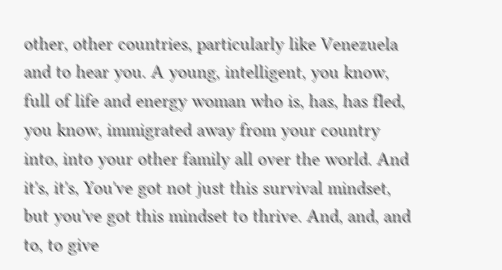other, other countries, particularly like Venezuela and to hear you. A young, intelligent, you know, full of life and energy woman who is, has, has fled, you know, immigrated away from your country into, into your other family all over the world. And it's, it's, You've got not just this survival mindset, but you've got this mindset to thrive. And, and, and to, to give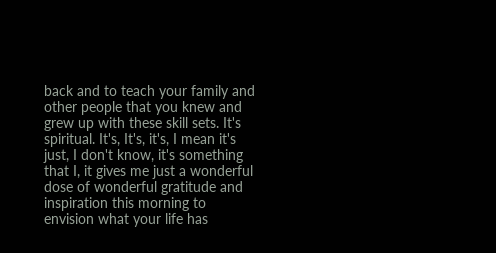back and to teach your family and other people that you knew and grew up with these skill sets. It's spiritual. It's, It's, it's, I mean it's just, I don't know, it's something that I, it gives me just a wonderful dose of wonderful gratitude and inspiration this morning to envision what your life has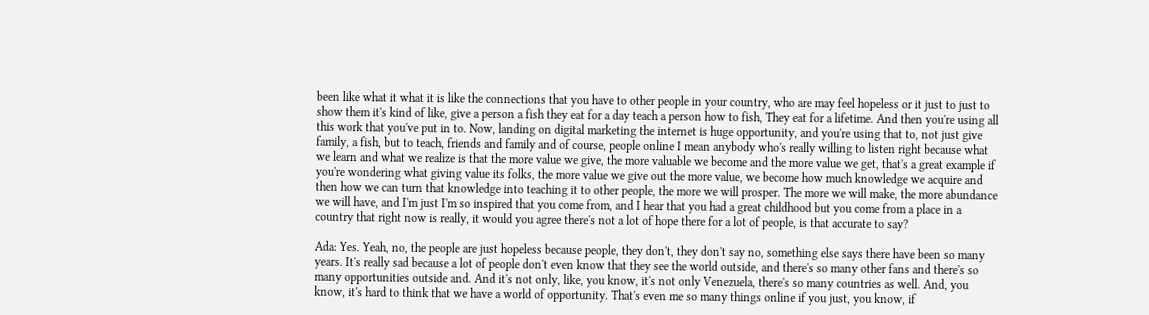been like what it what it is like the connections that you have to other people in your country, who are may feel hopeless or it just to just to show them it's kind of like, give a person a fish they eat for a day teach a person how to fish, They eat for a lifetime. And then you're using all this work that you've put in to. Now, landing on digital marketing the internet is huge opportunity, and you're using that to, not just give family, a fish, but to teach, friends and family and of course, people online I mean anybody who's really willing to listen right because what we learn and what we realize is that the more value we give, the more valuable we become and the more value we get, that's a great example if you're wondering what giving value its folks, the more value we give out the more value, we become how much knowledge we acquire and then how we can turn that knowledge into teaching it to other people, the more we will prosper. The more we will make, the more abundance we will have, and I'm just I'm so inspired that you come from, and I hear that you had a great childhood but you come from a place in a country that right now is really, it would you agree there's not a lot of hope there for a lot of people, is that accurate to say?

Ada: Yes. Yeah, no, the people are just hopeless because people, they don't, they don't say no, something else says there have been so many years. It's really sad because a lot of people don't even know that they see the world outside, and there's so many other fans and there's so many opportunities outside and. And it's not only, like, you know, it's not only Venezuela, there's so many countries as well. And, you know, it's hard to think that we have a world of opportunity. That's even me so many things online if you just, you know, if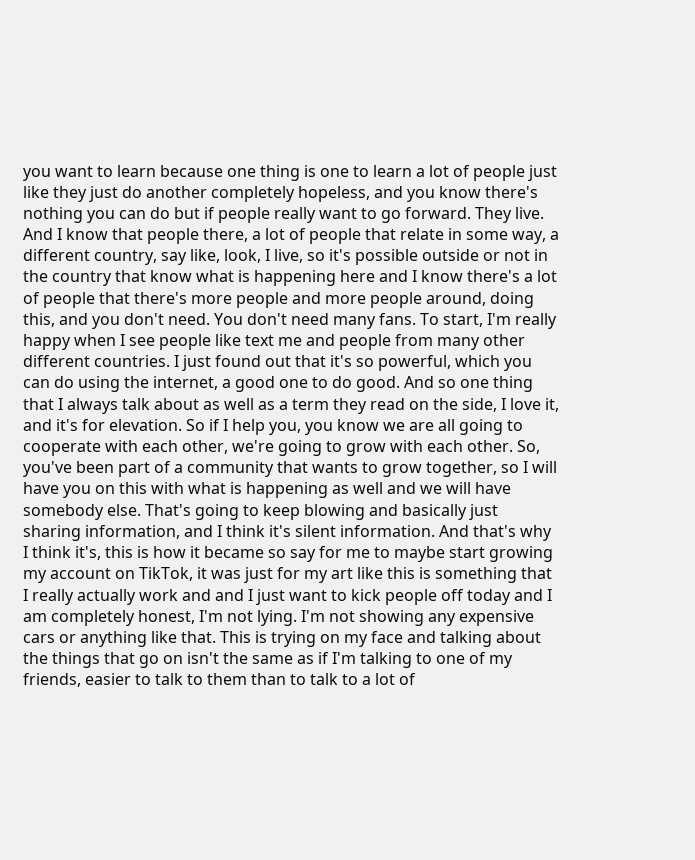you want to learn because one thing is one to learn a lot of people just like they just do another completely hopeless, and you know there's nothing you can do but if people really want to go forward. They live. And I know that people there, a lot of people that relate in some way, a different country, say like, look, I live, so it's possible outside or not in the country that know what is happening here and I know there's a lot of people that there's more people and more people around, doing this, and you don't need. You don't need many fans. To start, I'm really happy when I see people like text me and people from many other different countries. I just found out that it's so powerful, which you can do using the internet, a good one to do good. And so one thing that I always talk about as well as a term they read on the side, I love it, and it's for elevation. So if I help you, you know we are all going to cooperate with each other, we're going to grow with each other. So, you've been part of a community that wants to grow together, so I will have you on this with what is happening as well and we will have somebody else. That's going to keep blowing and basically just sharing information, and I think it's silent information. And that's why I think it's, this is how it became so say for me to maybe start growing my account on TikTok, it was just for my art like this is something that I really actually work and and I just want to kick people off today and I am completely honest, I'm not lying. I'm not showing any expensive cars or anything like that. This is trying on my face and talking about the things that go on isn't the same as if I'm talking to one of my friends, easier to talk to them than to talk to a lot of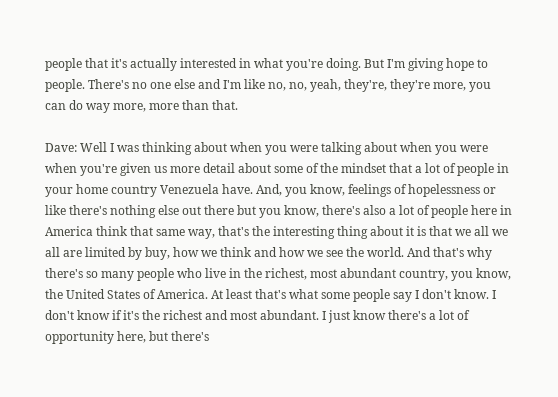people that it's actually interested in what you're doing. But I'm giving hope to people. There's no one else and I'm like no, no, yeah, they're, they're more, you can do way more, more than that.

Dave: Well I was thinking about when you were talking about when you were when you're given us more detail about some of the mindset that a lot of people in your home country Venezuela have. And, you know, feelings of hopelessness or like there's nothing else out there but you know, there's also a lot of people here in America think that same way, that's the interesting thing about it is that we all we all are limited by buy, how we think and how we see the world. And that's why there's so many people who live in the richest, most abundant country, you know, the United States of America. At least that's what some people say I don't know. I don't know if it's the richest and most abundant. I just know there's a lot of opportunity here, but there's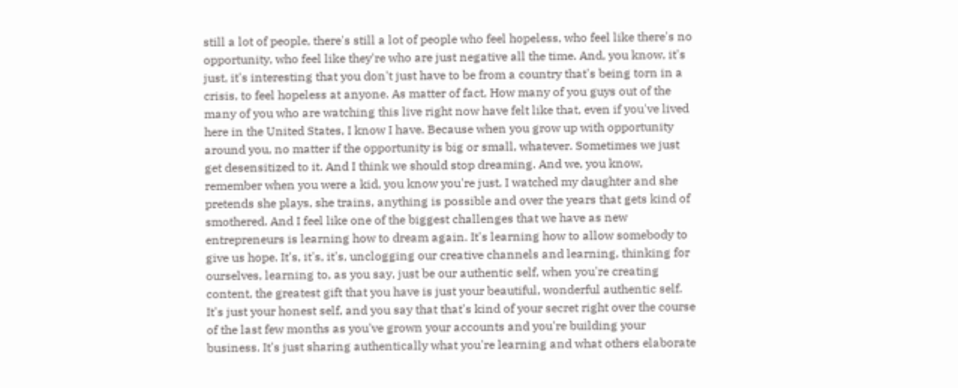still a lot of people, there's still a lot of people who feel hopeless, who feel like there's no opportunity, who feel like they're who are just negative all the time. And, you know, it's just, it's interesting that you don't just have to be from a country that's being torn in a crisis, to feel hopeless at anyone. As matter of fact, How many of you guys out of the many of you who are watching this live right now have felt like that, even if you've lived here in the United States, I know I have. Because when you grow up with opportunity around you, no matter if the opportunity is big or small, whatever. Sometimes we just get desensitized to it. And I think we should stop dreaming. And we, you know, remember when you were a kid, you know you're just, I watched my daughter and she pretends she plays, she trains, anything is possible and over the years that gets kind of smothered. And I feel like one of the biggest challenges that we have as new entrepreneurs is learning how to dream again. It's learning how to allow somebody to give us hope. It's, it's, it's, unclogging our creative channels and learning, thinking for ourselves, learning to, as you say, just be our authentic self, when you're creating content, the greatest gift that you have is just your beautiful, wonderful authentic self. It's just your honest self, and you say that that's kind of your secret right over the course of the last few months as you've grown your accounts and you're building your business. It's just sharing authentically what you're learning and what others elaborate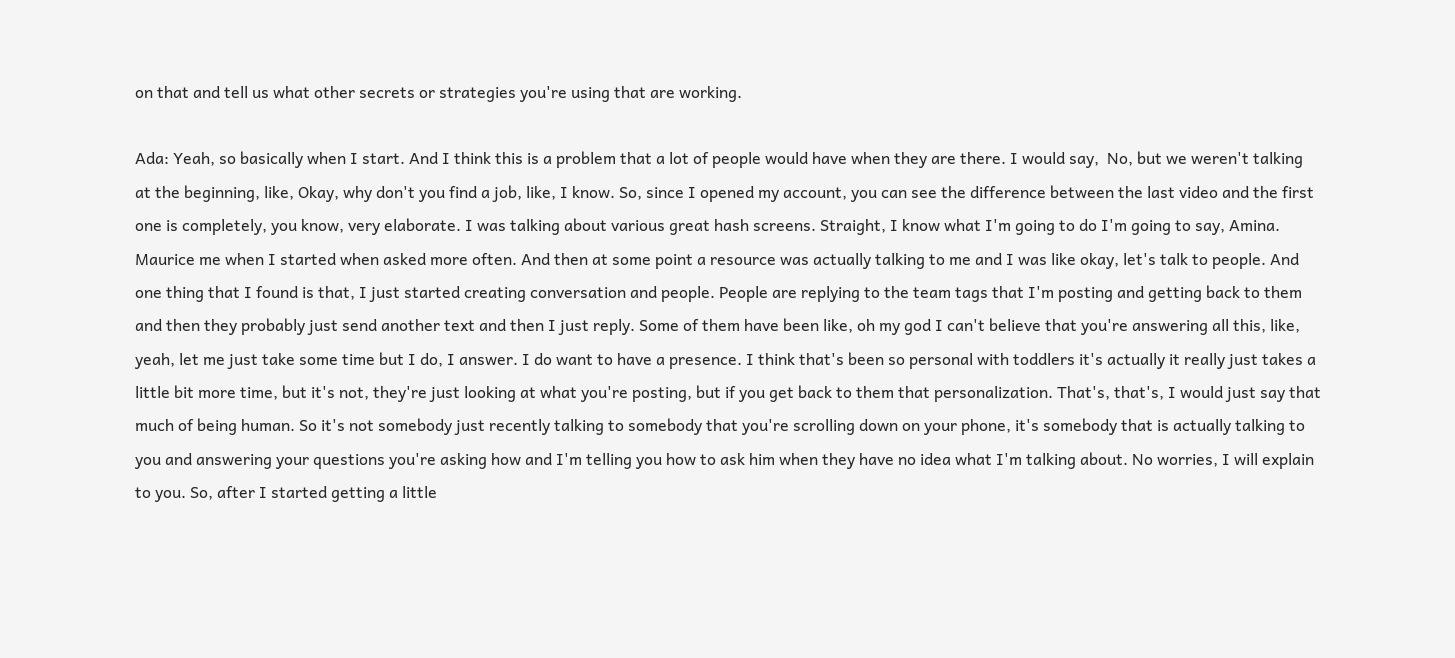on that and tell us what other secrets or strategies you're using that are working.

Ada: Yeah, so basically when I start. And I think this is a problem that a lot of people would have when they are there. I would say,  No, but we weren't talking at the beginning, like, Okay, why don't you find a job, like, I know. So, since I opened my account, you can see the difference between the last video and the first one is completely, you know, very elaborate. I was talking about various great hash screens. Straight, I know what I'm going to do I'm going to say, Amina. Maurice me when I started when asked more often. And then at some point a resource was actually talking to me and I was like okay, let's talk to people. And one thing that I found is that, I just started creating conversation and people. People are replying to the team tags that I'm posting and getting back to them and then they probably just send another text and then I just reply. Some of them have been like, oh my god I can't believe that you're answering all this, like, yeah, let me just take some time but I do, I answer. I do want to have a presence. I think that's been so personal with toddlers it's actually it really just takes a little bit more time, but it's not, they're just looking at what you're posting, but if you get back to them that personalization. That's, that's, I would just say that much of being human. So it's not somebody just recently talking to somebody that you're scrolling down on your phone, it's somebody that is actually talking to you and answering your questions you're asking how and I'm telling you how to ask him when they have no idea what I'm talking about. No worries, I will explain to you. So, after I started getting a little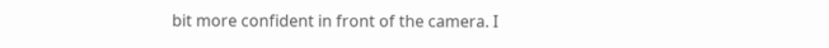bit more confident in front of the camera. I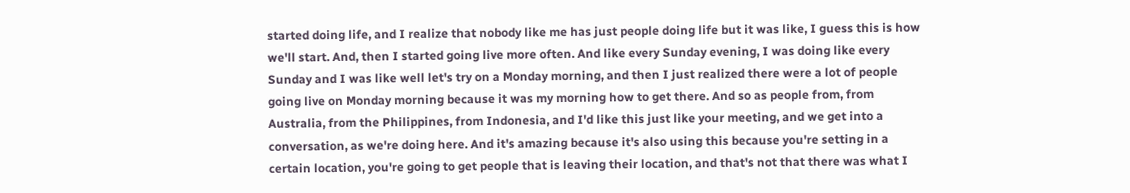started doing life, and I realize that nobody like me has just people doing life but it was like, I guess this is how we'll start. And, then I started going live more often. And like every Sunday evening, I was doing like every Sunday and I was like well let's try on a Monday morning, and then I just realized there were a lot of people going live on Monday morning because it was my morning how to get there. And so as people from, from Australia, from the Philippines, from Indonesia, and I'd like this just like your meeting, and we get into a conversation, as we're doing here. And it's amazing because it's also using this because you're setting in a certain location, you're going to get people that is leaving their location, and that's not that there was what I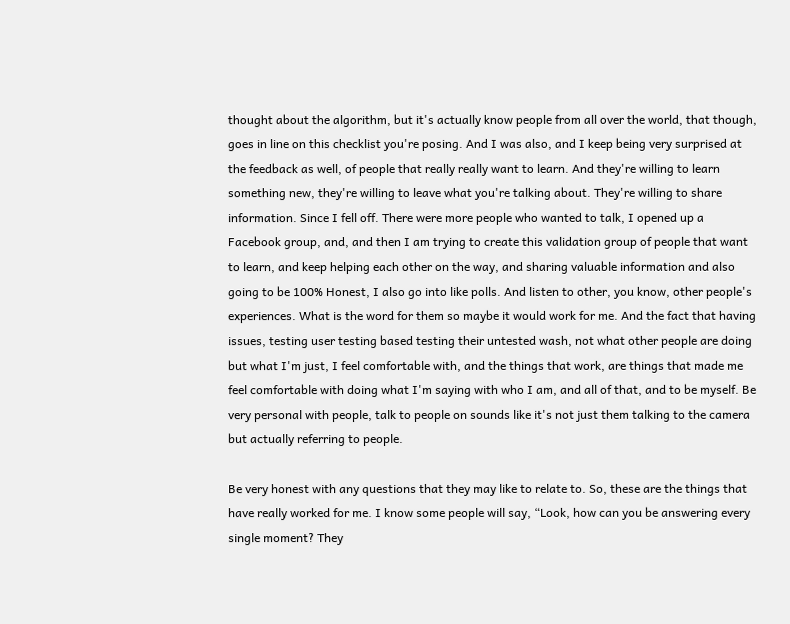thought about the algorithm, but it's actually know people from all over the world, that though, goes in line on this checklist you're posing. And I was also, and I keep being very surprised at the feedback as well, of people that really really want to learn. And they're willing to learn something new, they're willing to leave what you're talking about. They're willing to share information. Since I fell off. There were more people who wanted to talk, I opened up a Facebook group, and, and then I am trying to create this validation group of people that want to learn, and keep helping each other on the way, and sharing valuable information and also going to be 100% Honest, I also go into like polls. And listen to other, you know, other people's experiences. What is the word for them so maybe it would work for me. And the fact that having issues, testing user testing based testing their untested wash, not what other people are doing but what I'm just, I feel comfortable with, and the things that work, are things that made me feel comfortable with doing what I'm saying with who I am, and all of that, and to be myself. Be very personal with people, talk to people on sounds like it's not just them talking to the camera but actually referring to people.

Be very honest with any questions that they may like to relate to. So, these are the things that have really worked for me. I know some people will say, “Look, how can you be answering every single moment? They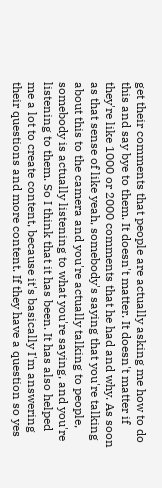get their comments that people are actually asking me how to do this and say bye to them. It doesn't matter. It doesn't matter if they're like 1000 or 2000 comments that he had and why. As soon as that sense of like yeah, somebody's saying that you're talking about this to the camera and you're actually talking to people, somebody is actually listening to what you're saying, and you're listening to them. So I think that it has been. It has also helped me a lot to create content, because it's basically I'm answering their questions and more content. If they have a question so yes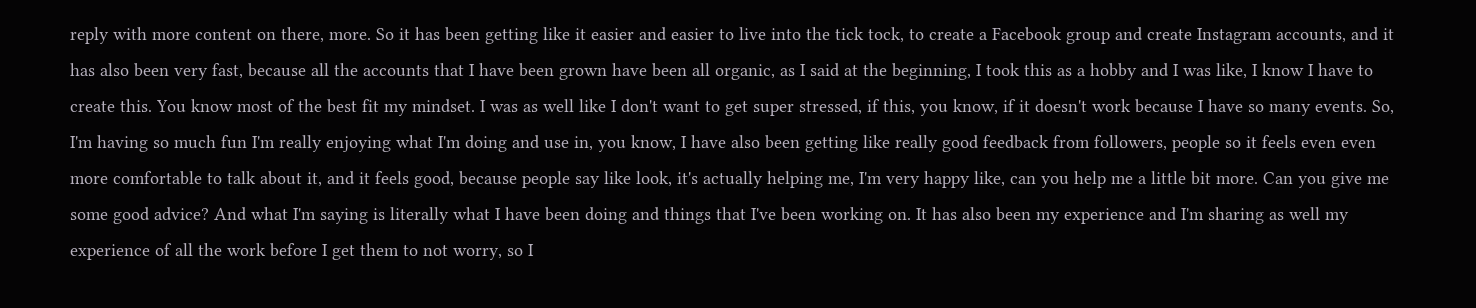reply with more content on there, more. So it has been getting like it easier and easier to live into the tick tock, to create a Facebook group and create Instagram accounts, and it has also been very fast, because all the accounts that I have been grown have been all organic, as I said at the beginning, I took this as a hobby and I was like, I know I have to create this. You know most of the best fit my mindset. I was as well like I don't want to get super stressed, if this, you know, if it doesn't work because I have so many events. So, I'm having so much fun I'm really enjoying what I'm doing and use in, you know, I have also been getting like really good feedback from followers, people so it feels even even more comfortable to talk about it, and it feels good, because people say like look, it's actually helping me, I'm very happy like, can you help me a little bit more. Can you give me some good advice? And what I'm saying is literally what I have been doing and things that I've been working on. It has also been my experience and I'm sharing as well my experience of all the work before I get them to not worry, so I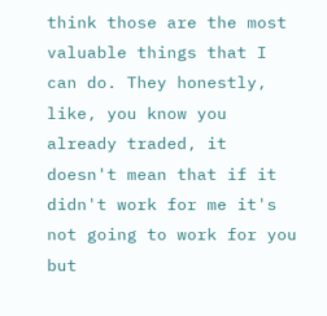think those are the most valuable things that I can do. They honestly, like, you know you already traded, it doesn't mean that if it didn't work for me it's not going to work for you but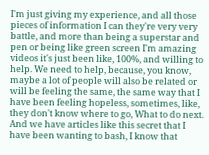I'm just giving my experience, and all those pieces of information I can they're very very battle, and more than being a superstar and pen or being like green screen I'm amazing videos it's just been like, 100%, and willing to help. We need to help, because, you know, maybe a lot of people will also be related or will be feeling the same, the same way that I have been feeling hopeless, sometimes, like, they don't know where to go, What to do next. And we have articles like this secret that I have been wanting to bash, I know that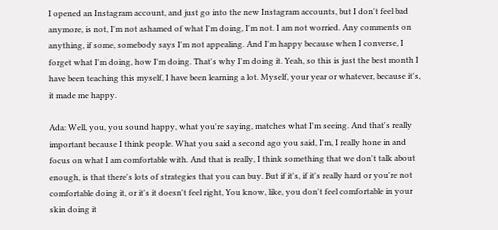I opened an Instagram account, and just go into the new Instagram accounts, but I don't feel bad anymore, is not, I'm not ashamed of what I'm doing, I'm not. I am not worried. Any comments on anything, if some, somebody says I'm not appealing. And I'm happy because when I converse, I forget what I'm doing, how I'm doing. That's why I'm doing it. Yeah, so this is just the best month I have been teaching this myself, I have been learning a lot. Myself, your year or whatever, because it's, it made me happy.

Ada: Well, you, you sound happy, what you're saying, matches what I'm seeing. And that's really important because I think people. What you said a second ago you said, I'm, I really hone in and focus on what I am comfortable with. And that is really, I think something that we don't talk about enough, is that there's lots of strategies that you can buy. But if it's, if it's really hard or you're not comfortable doing it, or it's it doesn't feel right, You know, like, you don't feel comfortable in your skin doing it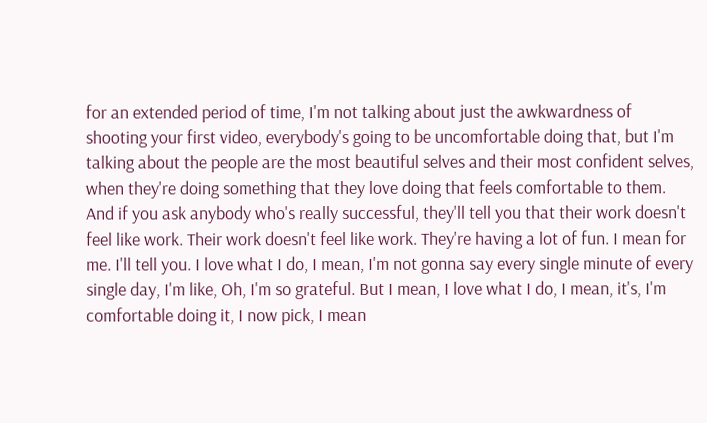for an extended period of time, I'm not talking about just the awkwardness of shooting your first video, everybody's going to be uncomfortable doing that, but I'm talking about the people are the most beautiful selves and their most confident selves, when they're doing something that they love doing that feels comfortable to them. And if you ask anybody who's really successful, they'll tell you that their work doesn't feel like work. Their work doesn't feel like work. They're having a lot of fun. I mean for me. I'll tell you. I love what I do, I mean, I'm not gonna say every single minute of every single day, I'm like, Oh, I'm so grateful. But I mean, I love what I do, I mean, it's, I'm comfortable doing it, I now pick, I mean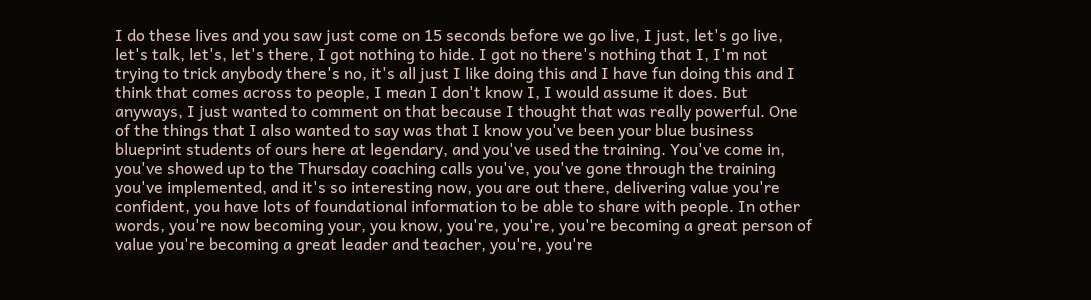I do these lives and you saw just come on 15 seconds before we go live, I just, let's go live, let's talk, let's, let's there, I got nothing to hide. I got no there's nothing that I, I'm not trying to trick anybody there's no, it's all just I like doing this and I have fun doing this and I think that comes across to people, I mean I don't know I, I would assume it does. But anyways, I just wanted to comment on that because I thought that was really powerful. One of the things that I also wanted to say was that I know you've been your blue business blueprint students of ours here at legendary, and you've used the training. You've come in, you've showed up to the Thursday coaching calls you've, you've gone through the training you've implemented, and it's so interesting now, you are out there, delivering value you're confident, you have lots of foundational information to be able to share with people. In other words, you're now becoming your, you know, you're, you're, you're becoming a great person of value you're becoming a great leader and teacher, you're, you're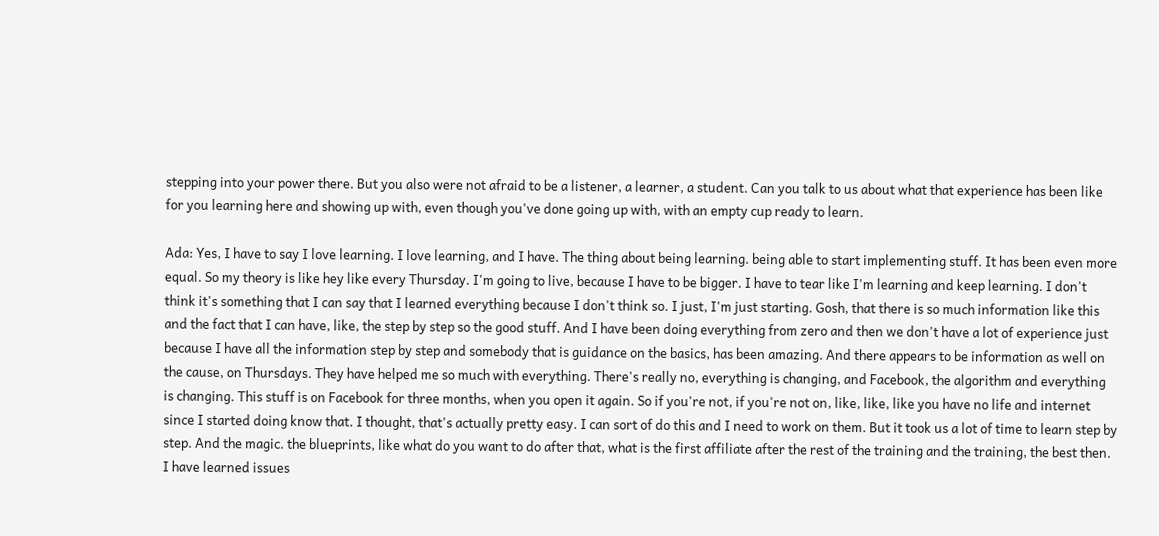stepping into your power there. But you also were not afraid to be a listener, a learner, a student. Can you talk to us about what that experience has been like for you learning here and showing up with, even though you've done going up with, with an empty cup ready to learn.

Ada: Yes, I have to say I love learning. I love learning, and I have. The thing about being learning. being able to start implementing stuff. It has been even more equal. So my theory is like hey like every Thursday. I'm going to live, because I have to be bigger. I have to tear like I'm learning and keep learning. I don't think it's something that I can say that I learned everything because I don't think so. I just, I'm just starting. Gosh, that there is so much information like this and the fact that I can have, like, the step by step so the good stuff. And I have been doing everything from zero and then we don't have a lot of experience just because I have all the information step by step and somebody that is guidance on the basics, has been amazing. And there appears to be information as well on the cause, on Thursdays. They have helped me so much with everything. There's really no, everything is changing, and Facebook, the algorithm and everything is changing. This stuff is on Facebook for three months, when you open it again. So if you're not, if you're not on, like, like, like you have no life and internet since I started doing know that. I thought, that's actually pretty easy. I can sort of do this and I need to work on them. But it took us a lot of time to learn step by step. And the magic. the blueprints, like what do you want to do after that, what is the first affiliate after the rest of the training and the training, the best then. I have learned issues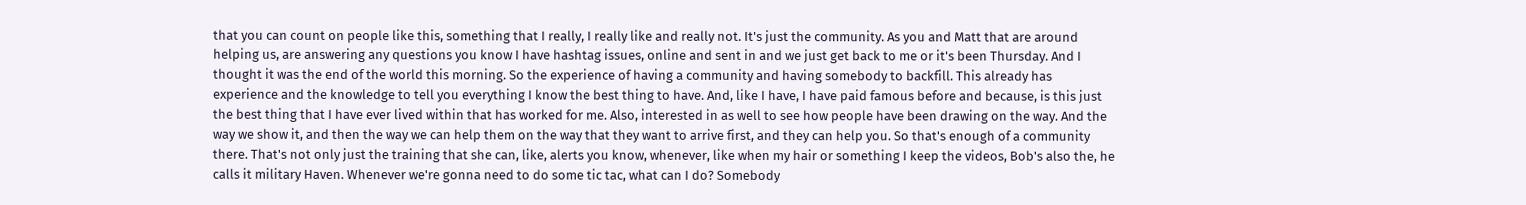that you can count on people like this, something that I really, I really like and really not. It's just the community. As you and Matt that are around helping us, are answering any questions you know I have hashtag issues, online and sent in and we just get back to me or it's been Thursday. And I thought it was the end of the world this morning. So the experience of having a community and having somebody to backfill. This already has experience and the knowledge to tell you everything I know the best thing to have. And, like I have, I have paid famous before and because, is this just the best thing that I have ever lived within that has worked for me. Also, interested in as well to see how people have been drawing on the way. And the way we show it, and then the way we can help them on the way that they want to arrive first, and they can help you. So that's enough of a community there. That's not only just the training that she can, like, alerts you know, whenever, like when my hair or something I keep the videos, Bob's also the, he calls it military Haven. Whenever we're gonna need to do some tic tac, what can I do? Somebody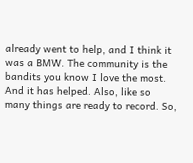already went to help, and I think it was a BMW. The community is the bandits you know I love the most. And it has helped. Also, like so many things are ready to record. So,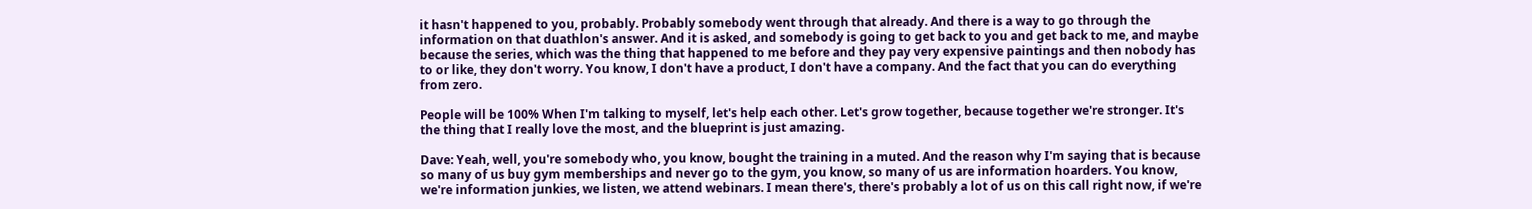it hasn't happened to you, probably. Probably somebody went through that already. And there is a way to go through the information on that duathlon's answer. And it is asked, and somebody is going to get back to you and get back to me, and maybe because the series, which was the thing that happened to me before and they pay very expensive paintings and then nobody has to or like, they don't worry. You know, I don't have a product, I don't have a company. And the fact that you can do everything from zero.

People will be 100% When I'm talking to myself, let's help each other. Let's grow together, because together we're stronger. It's the thing that I really love the most, and the blueprint is just amazing.

Dave: Yeah, well, you're somebody who, you know, bought the training in a muted. And the reason why I'm saying that is because so many of us buy gym memberships and never go to the gym, you know, so many of us are information hoarders. You know, we're information junkies, we listen, we attend webinars. I mean there's, there's probably a lot of us on this call right now, if we're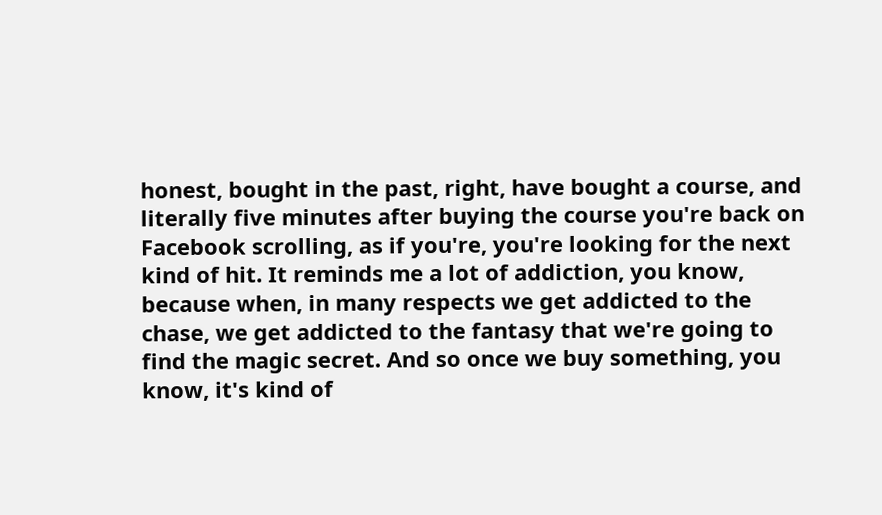honest, bought in the past, right, have bought a course, and literally five minutes after buying the course you're back on Facebook scrolling, as if you're, you're looking for the next kind of hit. It reminds me a lot of addiction, you know, because when, in many respects we get addicted to the chase, we get addicted to the fantasy that we're going to find the magic secret. And so once we buy something, you know, it's kind of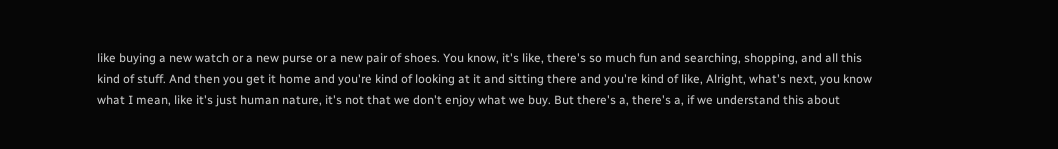like buying a new watch or a new purse or a new pair of shoes. You know, it's like, there's so much fun and searching, shopping, and all this kind of stuff. And then you get it home and you're kind of looking at it and sitting there and you're kind of like, Alright, what's next, you know what I mean, like it's just human nature, it's not that we don't enjoy what we buy. But there's a, there's a, if we understand this about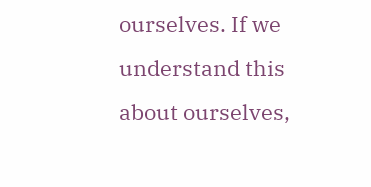ourselves. If we understand this about ourselves,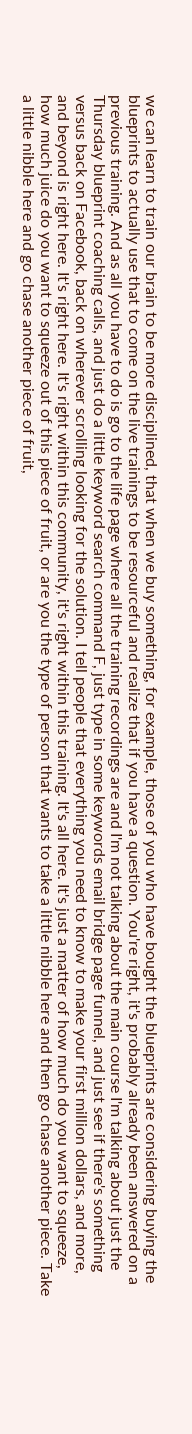we can learn to train our brain to be more disciplined, that when we buy something, for example, those of you who have bought the blueprints are considering buying the blueprints to actually use that to come on the live trainings to be resourceful and realize that if you have a question. You're right, it's probably already been answered on a previous training. And as all you have to do is go to the life page where all the training recordings are and I'm not talking about the main course I'm talking about just the Thursday blueprint coaching calls, and just do a little keyword search command F, just type in some keywords email bridge page funnel, and just see if there's something versus back on Facebook, back on wherever scrolling looking for the solution. I tell people that everything you need to know to make your first million dollars, and more, and beyond is right here. It's right here. It's right within this community, it's right within this training. It's all here. It's just a matter of how much do you want to squeeze, how much juice do you want to squeeze out of this piece of fruit, or are you the type of person that wants to take a little nibble here and then go chase another piece. Take a little nibble here and go chase another piece of fruit,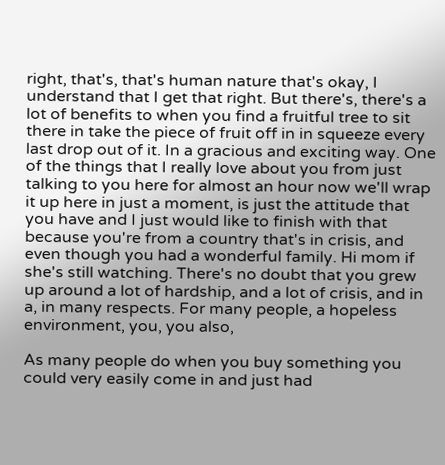right, that's, that's human nature that's okay, I understand that I get that right. But there's, there's a lot of benefits to when you find a fruitful tree to sit there in take the piece of fruit off in in squeeze every last drop out of it. In a gracious and exciting way. One of the things that I really love about you from just talking to you here for almost an hour now we'll wrap it up here in just a moment, is just the attitude that you have and I just would like to finish with that because you're from a country that's in crisis, and even though you had a wonderful family. Hi mom if she's still watching. There's no doubt that you grew up around a lot of hardship, and a lot of crisis, and in a, in many respects. For many people, a hopeless environment, you, you also,

As many people do when you buy something you could very easily come in and just had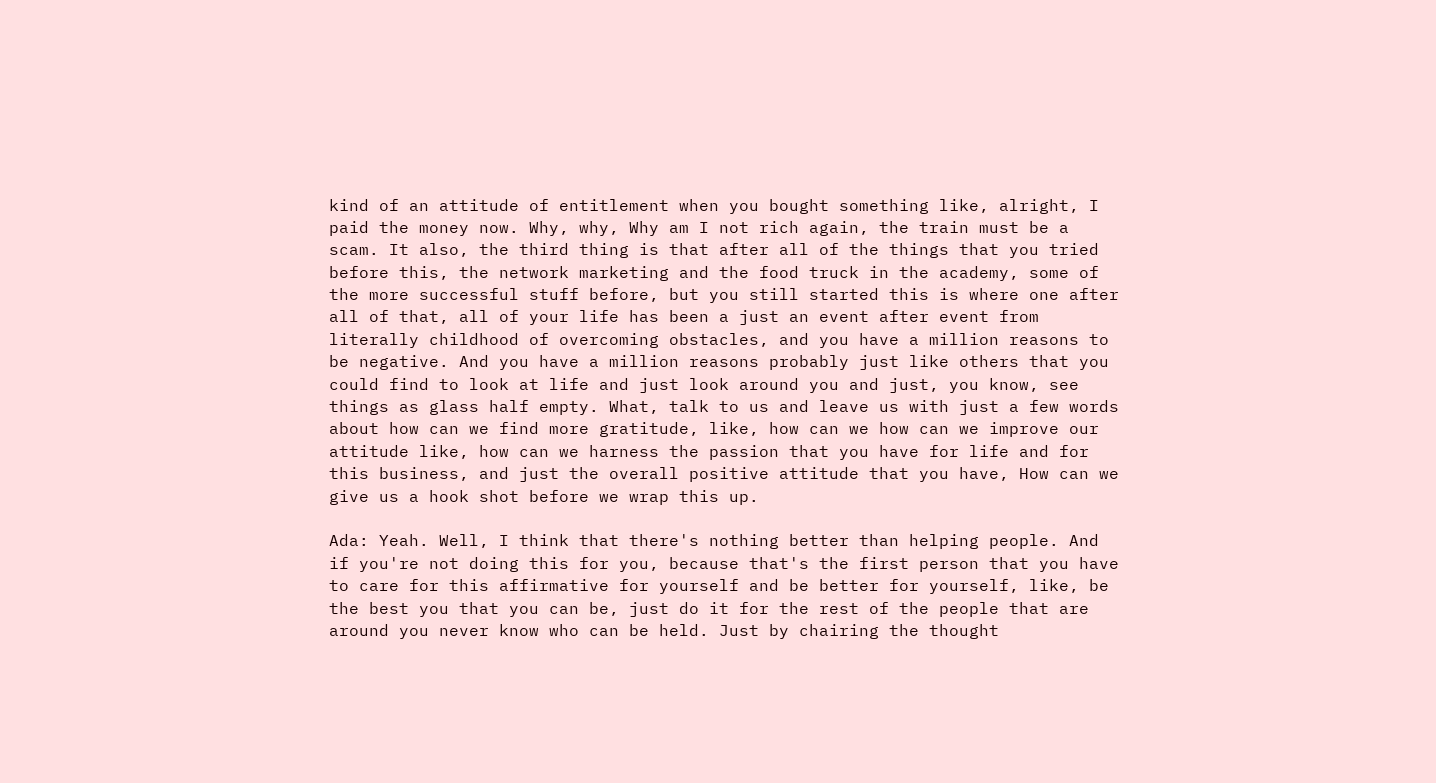kind of an attitude of entitlement when you bought something like, alright, I paid the money now. Why, why, Why am I not rich again, the train must be a scam. It also, the third thing is that after all of the things that you tried before this, the network marketing and the food truck in the academy, some of the more successful stuff before, but you still started this is where one after all of that, all of your life has been a just an event after event from literally childhood of overcoming obstacles, and you have a million reasons to be negative. And you have a million reasons probably just like others that you could find to look at life and just look around you and just, you know, see things as glass half empty. What, talk to us and leave us with just a few words about how can we find more gratitude, like, how can we how can we improve our attitude like, how can we harness the passion that you have for life and for this business, and just the overall positive attitude that you have, How can we give us a hook shot before we wrap this up.

Ada: Yeah. Well, I think that there's nothing better than helping people. And if you're not doing this for you, because that's the first person that you have to care for this affirmative for yourself and be better for yourself, like, be the best you that you can be, just do it for the rest of the people that are around you never know who can be held. Just by chairing the thought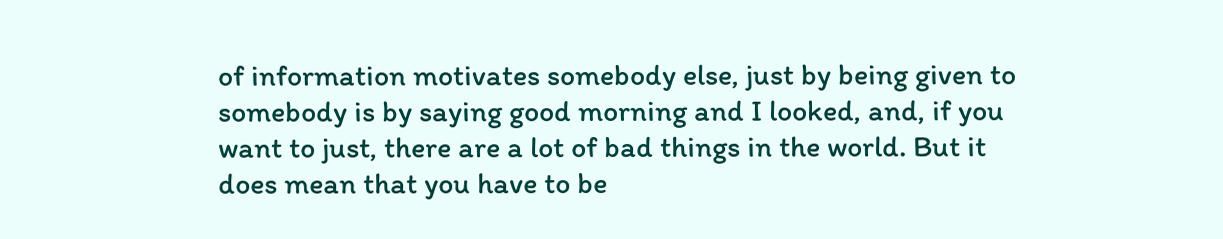of information motivates somebody else, just by being given to somebody is by saying good morning and I looked, and, if you want to just, there are a lot of bad things in the world. But it does mean that you have to be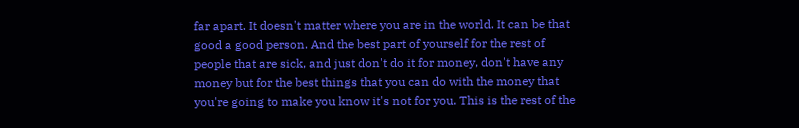far apart. It doesn't matter where you are in the world. It can be that good a good person. And the best part of yourself for the rest of people that are sick, and just don't do it for money, don't have any money but for the best things that you can do with the money that you're going to make you know it's not for you. This is the rest of the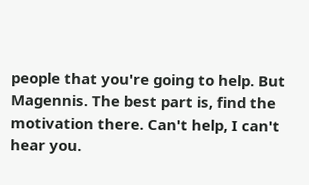people that you're going to help. But Magennis. The best part is, find the motivation there. Can't help, I can't hear you.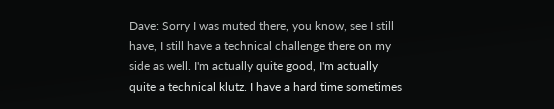Dave: Sorry I was muted there, you know, see I still have, I still have a technical challenge there on my side as well. I'm actually quite good, I'm actually quite a technical klutz. I have a hard time sometimes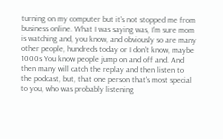turning on my computer but it's not stopped me from business online. What I was saying was, I'm sure mom is watching and, you know, and obviously so are many other people, hundreds today or I don't know, maybe 1000s You know people jump on and off and. And then many will catch the replay and then listen to the podcast, but, that one person that's most special to you, who was probably listening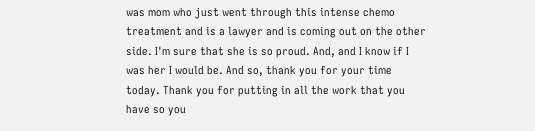was mom who just went through this intense chemo treatment and is a lawyer and is coming out on the other side. I'm sure that she is so proud. And, and I know if I was her I would be. And so, thank you for your time today. Thank you for putting in all the work that you have so you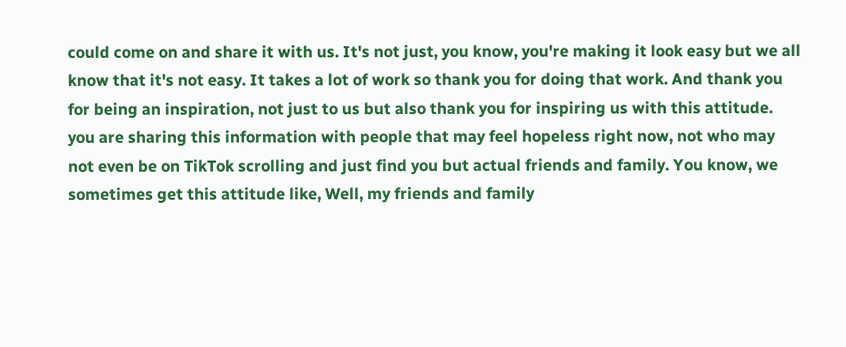could come on and share it with us. It's not just, you know, you're making it look easy but we all know that it's not easy. It takes a lot of work so thank you for doing that work. And thank you for being an inspiration, not just to us but also thank you for inspiring us with this attitude. you are sharing this information with people that may feel hopeless right now, not who may not even be on TikTok scrolling and just find you but actual friends and family. You know, we sometimes get this attitude like, Well, my friends and family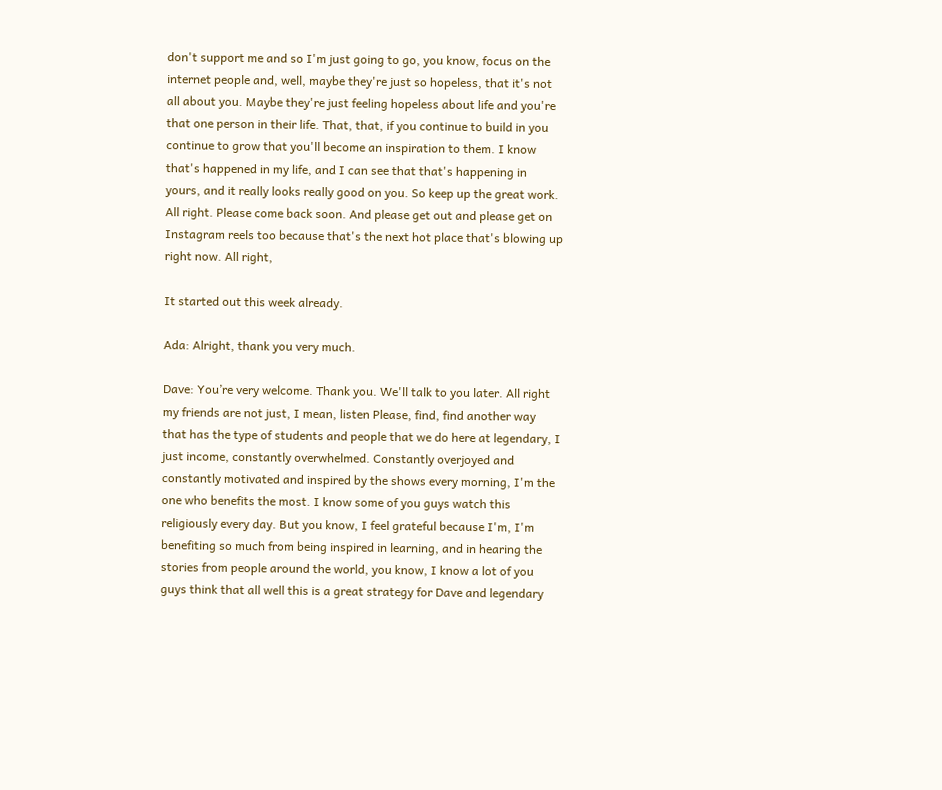don't support me and so I'm just going to go, you know, focus on the internet people and, well, maybe they're just so hopeless, that it's not all about you. Maybe they're just feeling hopeless about life and you're that one person in their life. That, that, if you continue to build in you continue to grow that you'll become an inspiration to them. I know that's happened in my life, and I can see that that's happening in yours, and it really looks really good on you. So keep up the great work. All right. Please come back soon. And please get out and please get on Instagram reels too because that's the next hot place that's blowing up right now. All right,

It started out this week already.

Ada: Alright, thank you very much.

Dave: You’re very welcome. Thank you. We'll talk to you later. All right my friends are not just, I mean, listen Please, find, find another way that has the type of students and people that we do here at legendary, I just income, constantly overwhelmed. Constantly overjoyed and constantly motivated and inspired by the shows every morning, I'm the one who benefits the most. I know some of you guys watch this religiously every day. But you know, I feel grateful because I'm, I'm benefiting so much from being inspired in learning, and in hearing the stories from people around the world, you know, I know a lot of you guys think that all well this is a great strategy for Dave and legendary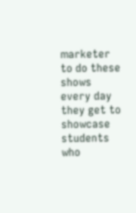marketer to do these shows every day they get to showcase students who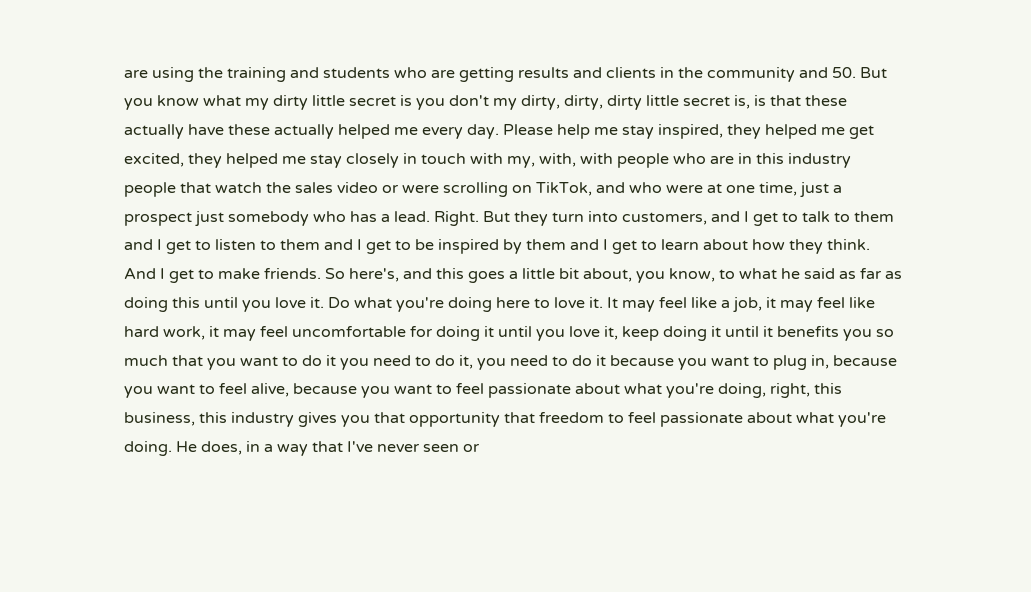are using the training and students who are getting results and clients in the community and 50. But you know what my dirty little secret is you don't my dirty, dirty, dirty little secret is, is that these actually have these actually helped me every day. Please help me stay inspired, they helped me get excited, they helped me stay closely in touch with my, with, with people who are in this industry people that watch the sales video or were scrolling on TikTok, and who were at one time, just a prospect just somebody who has a lead. Right. But they turn into customers, and I get to talk to them and I get to listen to them and I get to be inspired by them and I get to learn about how they think. And I get to make friends. So here's, and this goes a little bit about, you know, to what he said as far as doing this until you love it. Do what you're doing here to love it. It may feel like a job, it may feel like hard work, it may feel uncomfortable for doing it until you love it, keep doing it until it benefits you so much that you want to do it you need to do it, you need to do it because you want to plug in, because you want to feel alive, because you want to feel passionate about what you're doing, right, this business, this industry gives you that opportunity that freedom to feel passionate about what you're doing. He does, in a way that I've never seen or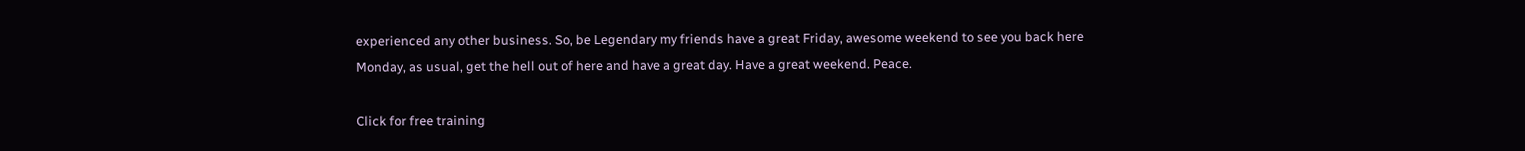experienced any other business. So, be Legendary my friends have a great Friday, awesome weekend to see you back here Monday, as usual, get the hell out of here and have a great day. Have a great weekend. Peace.

Click for free training